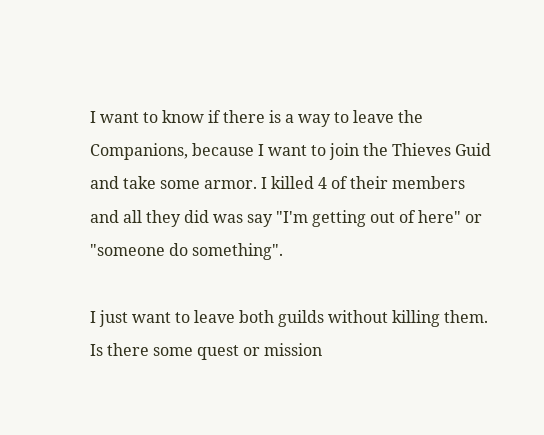I want to know if there is a way to leave the Companions, because I want to join the Thieves Guid and take some armor. I killed 4 of their members and all they did was say "I'm getting out of here" or "someone do something".

I just want to leave both guilds without killing them. Is there some quest or mission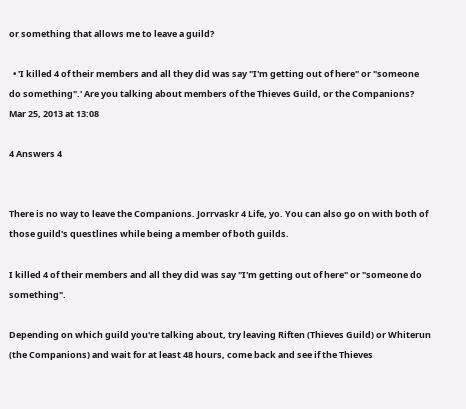or something that allows me to leave a guild?

  • 'I killed 4 of their members and all they did was say "I'm getting out of here" or "someone do something".' Are you talking about members of the Thieves Guild, or the Companions? Mar 25, 2013 at 13:08

4 Answers 4


There is no way to leave the Companions. Jorrvaskr 4 Life, yo. You can also go on with both of those guild's questlines while being a member of both guilds.

I killed 4 of their members and all they did was say "I'm getting out of here" or "someone do something".

Depending on which guild you're talking about, try leaving Riften (Thieves Guild) or Whiterun (the Companions) and wait for at least 48 hours, come back and see if the Thieves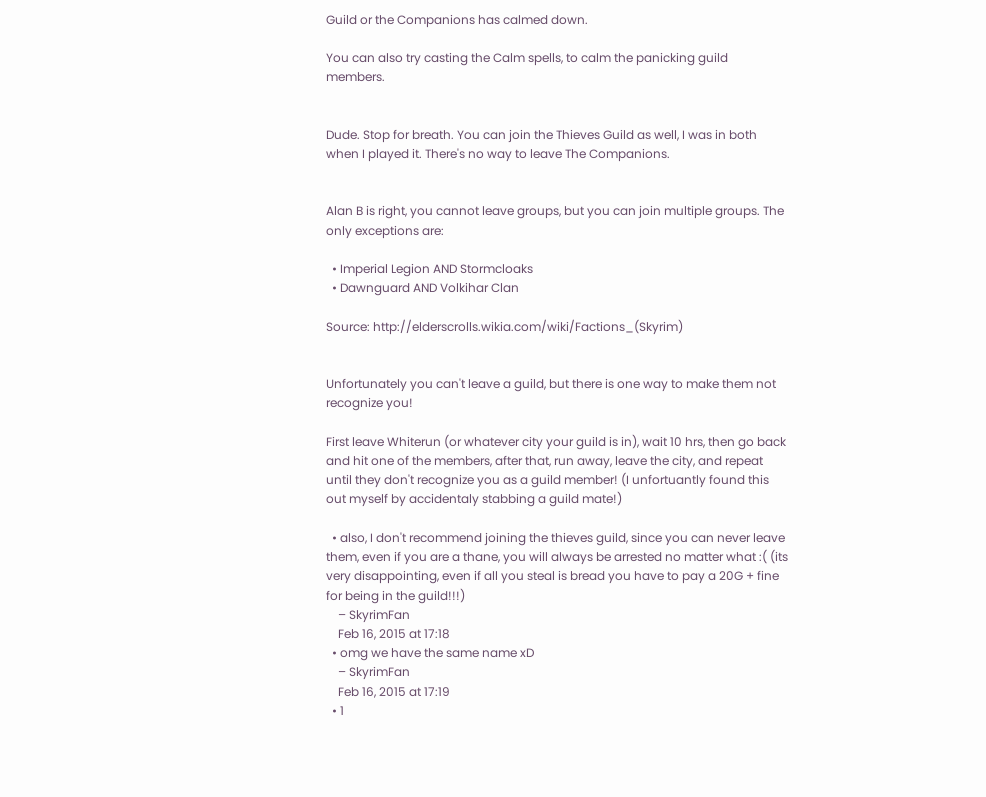Guild or the Companions has calmed down.

You can also try casting the Calm spells, to calm the panicking guild members.


Dude. Stop for breath. You can join the Thieves Guild as well, I was in both when I played it. There's no way to leave The Companions.


Alan B is right, you cannot leave groups, but you can join multiple groups. The only exceptions are:

  • Imperial Legion AND Stormcloaks
  • Dawnguard AND Volkihar Clan

Source: http://elderscrolls.wikia.com/wiki/Factions_(Skyrim)


Unfortunately you can't leave a guild, but there is one way to make them not recognize you!

First leave Whiterun (or whatever city your guild is in), wait 10 hrs, then go back and hit one of the members, after that, run away, leave the city, and repeat until they don't recognize you as a guild member! (I unfortuantly found this out myself by accidentaly stabbing a guild mate!)

  • also, I don't recommend joining the thieves guild, since you can never leave them, even if you are a thane, you will always be arrested no matter what :( (its very disappointing, even if all you steal is bread you have to pay a 20G + fine for being in the guild!!!)
    – SkyrimFan
    Feb 16, 2015 at 17:18
  • omg we have the same name xD
    – SkyrimFan
    Feb 16, 2015 at 17:19
  • 1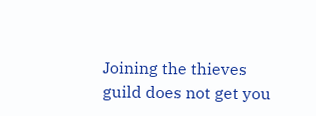Joining the thieves guild does not get you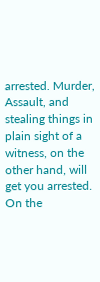arrested. Murder, Assault, and stealing things in plain sight of a witness, on the other hand, will get you arrested. On the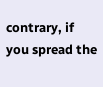contrary, if you spread the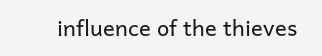influence of the thieves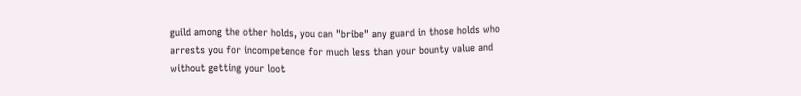guild among the other holds, you can "bribe" any guard in those holds who arrests you for incompetence for much less than your bounty value and without getting your loot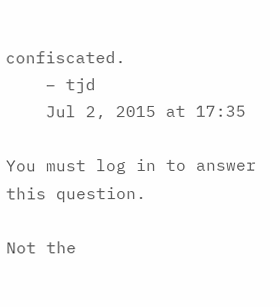confiscated.
    – tjd
    Jul 2, 2015 at 17:35

You must log in to answer this question.

Not the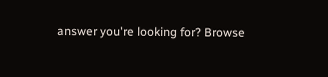answer you're looking for? Browse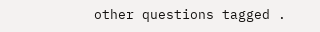other questions tagged .